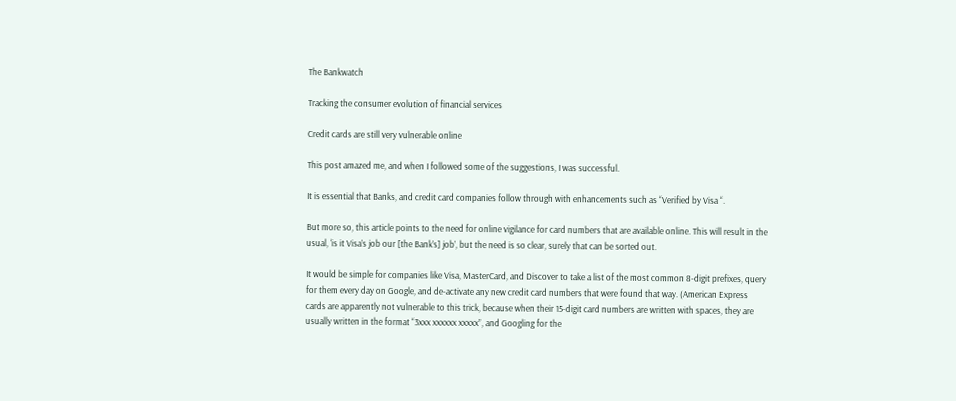The Bankwatch

Tracking the consumer evolution of financial services

Credit cards are still very vulnerable online

This post amazed me, and when I followed some of the suggestions, I was successful.

It is essential that Banks, and credit card companies follow through with enhancements such as “Verified by Visa “.

But more so, this article points to the need for online vigilance for card numbers that are available online. This will result in the usual, ‘is it Visa’s job our [the Bank’s] job’, but the need is so clear, surely that can be sorted out.

It would be simple for companies like Visa, MasterCard, and Discover to take a list of the most common 8-digit prefixes, query for them every day on Google, and de-activate any new credit card numbers that were found that way. (American Express cards are apparently not vulnerable to this trick, because when their 15-digit card numbers are written with spaces, they are usually written in the format “3xxx xxxxxx xxxxx”, and Googling for the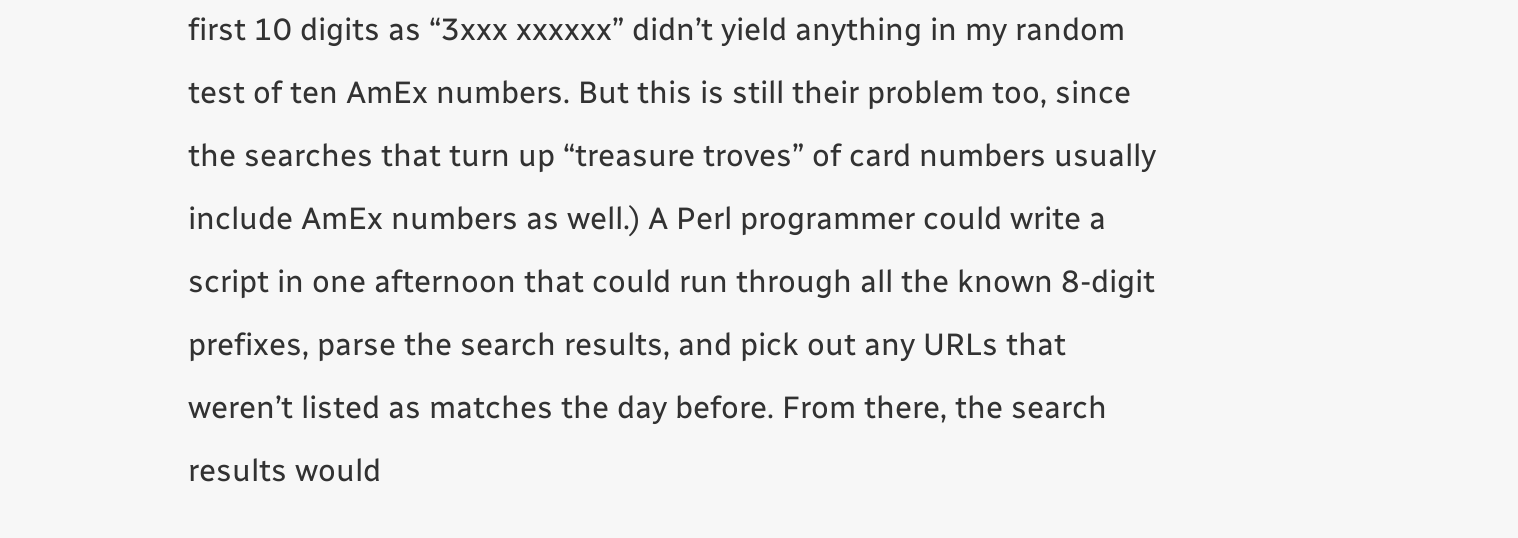first 10 digits as “3xxx xxxxxx” didn’t yield anything in my random test of ten AmEx numbers. But this is still their problem too, since the searches that turn up “treasure troves” of card numbers usually include AmEx numbers as well.) A Perl programmer could write a script in one afternoon that could run through all the known 8-digit prefixes, parse the search results, and pick out any URLs that weren’t listed as matches the day before. From there, the search results would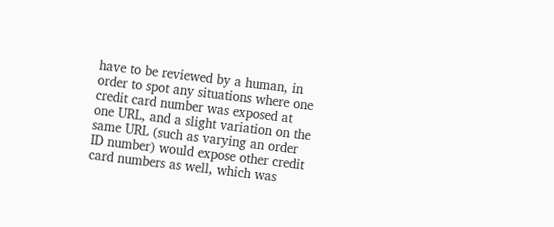have to be reviewed by a human, in order to spot any situations where one credit card number was exposed at one URL, and a slight variation on the same URL (such as varying an order ID number) would expose other credit card numbers as well, which was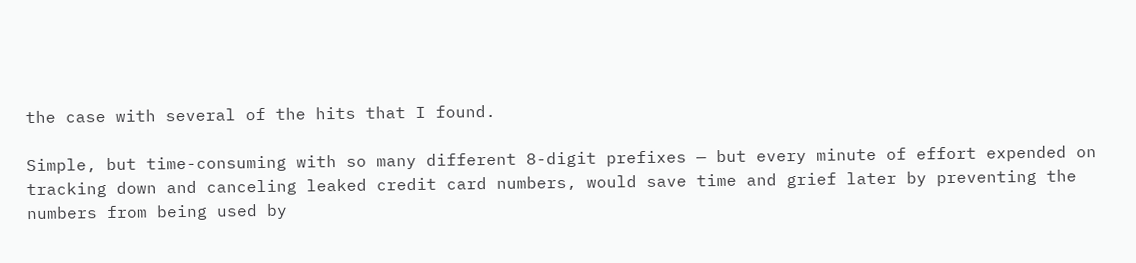the case with several of the hits that I found.

Simple, but time-consuming with so many different 8-digit prefixes — but every minute of effort expended on tracking down and canceling leaked credit card numbers, would save time and grief later by preventing the numbers from being used by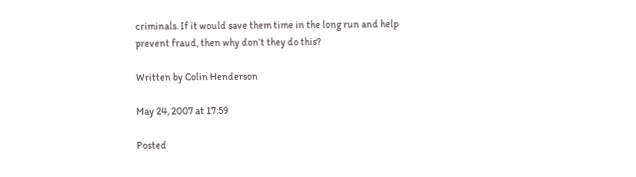criminals. If it would save them time in the long run and help prevent fraud, then why don’t they do this?

Written by Colin Henderson

May 24, 2007 at 17:59

Posted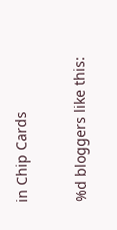in Chip Cards

%d bloggers like this: